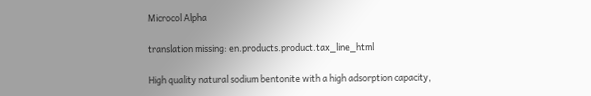Microcol Alpha

translation missing: en.products.product.tax_line_html

High quality natural sodium bentonite with a high adsorption capacity,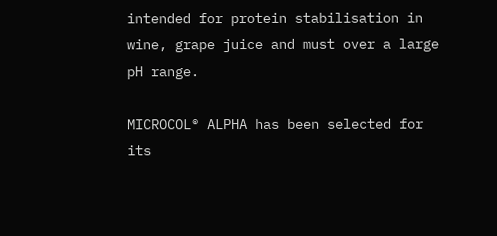intended for protein stabilisation in wine, grape juice and must over a large pH range.

MICROCOL® ALPHA has been selected for its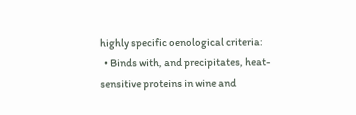highly specific oenological criteria:
  • Binds with, and precipitates, heat-sensitive proteins in wine and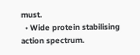must.
  • Wide protein stabilising action spectrum.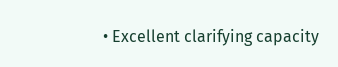• Excellent clarifying capacity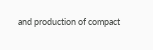and production of compact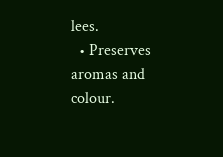lees.
  • Preserves aromas and colour.